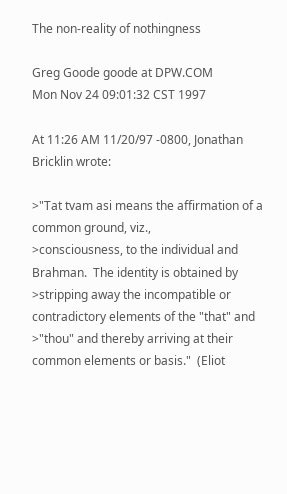The non-reality of nothingness

Greg Goode goode at DPW.COM
Mon Nov 24 09:01:32 CST 1997

At 11:26 AM 11/20/97 -0800, Jonathan Bricklin wrote:

>"Tat tvam asi means the affirmation of a common ground, viz.,
>consciousness, to the individual and Brahman.  The identity is obtained by
>stripping away the incompatible or contradictory elements of the "that" and
>"thou" and thereby arriving at their common elements or basis."  (Eliot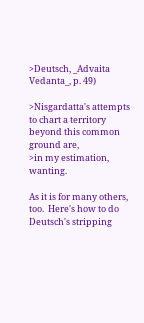>Deutsch, _Advaita Vedanta_, p. 49)

>Nisgardatta's attempts to chart a territory beyond this common ground are,
>in my estimation, wanting.

As it is for many others, too.  Here's how to do Deutsch's stripping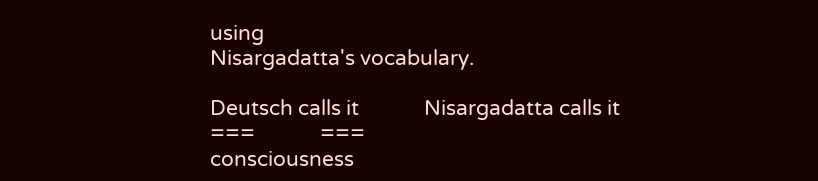using
Nisargadatta's vocabulary.

Deutsch calls it             Nisargadatta calls it
===             ===
consciousness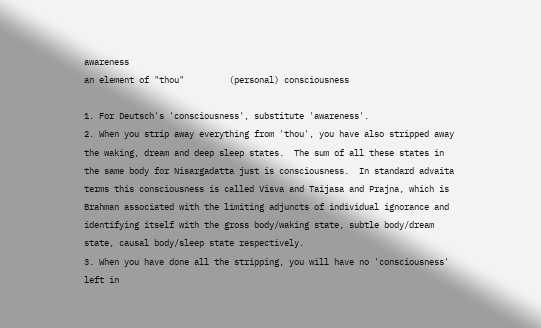awareness
an element of "thou"         (personal) consciousness

1. For Deutsch's 'consciousness', substitute 'awareness'.
2. When you strip away everything from 'thou', you have also stripped away
the waking, dream and deep sleep states.  The sum of all these states in
the same body for Nisargadatta just is consciousness.  In standard advaita
terms this consciousness is called Visva and Taijasa and Prajna, which is
Brahman associated with the limiting adjuncts of individual ignorance and
identifying itself with the gross body/waking state, subtle body/dream
state, causal body/sleep state respectively.
3. When you have done all the stripping, you will have no 'consciousness'
left in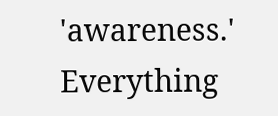'awareness.'  Everything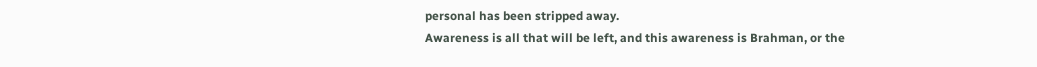personal has been stripped away.
Awareness is all that will be left, and this awareness is Brahman, or the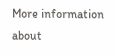More information about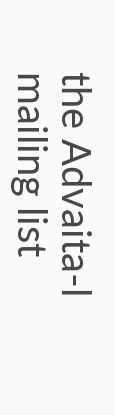the Advaita-l mailing list